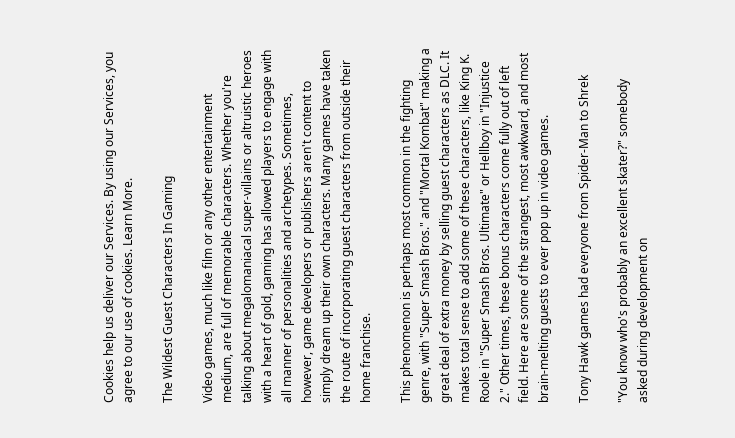Cookies help us deliver our Services. By using our Services, you agree to our use of cookies. Learn More.

The Wildest Guest Characters In Gaming

Video games, much like film or any other entertainment medium, are full of memorable characters. Whether you're talking about megalomaniacal super-villains or altruistic heroes with a heart of gold, gaming has allowed players to engage with all manner of personalities and archetypes. Sometimes, however, game developers or publishers aren't content to simply dream up their own characters. Many games have taken the route of incorporating guest characters from outside their home franchise.

This phenomenon is perhaps most common in the fighting genre, with "Super Smash Bros." and "Mortal Kombat" making a great deal of extra money by selling guest characters as DLC. It makes total sense to add some of these characters, like King K. Roole in "Super Smash Bros. Ultimate" or Hellboy in "Injustice 2." Other times, these bonus characters come fully out of left field. Here are some of the strangest, most awkward, and most brain-melting guests to ever pop up in video games.

Tony Hawk games had everyone from Spider-Man to Shrek

"You know who's probably an excellent skater?" somebody asked during development on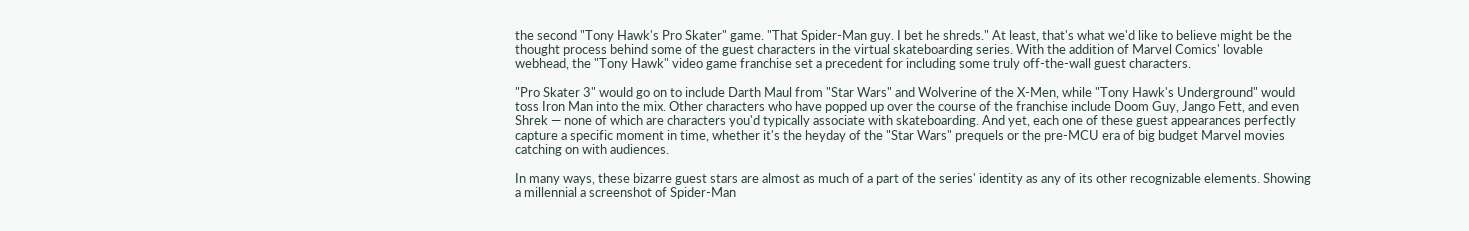the second "Tony Hawk's Pro Skater" game. "That Spider-Man guy. I bet he shreds." At least, that's what we'd like to believe might be the thought process behind some of the guest characters in the virtual skateboarding series. With the addition of Marvel Comics' lovable webhead, the "Tony Hawk" video game franchise set a precedent for including some truly off-the-wall guest characters.

"Pro Skater 3" would go on to include Darth Maul from "Star Wars" and Wolverine of the X-Men, while "Tony Hawk's Underground" would toss Iron Man into the mix. Other characters who have popped up over the course of the franchise include Doom Guy, Jango Fett, and even Shrek — none of which are characters you'd typically associate with skateboarding. And yet, each one of these guest appearances perfectly capture a specific moment in time, whether it's the heyday of the "Star Wars" prequels or the pre-MCU era of big budget Marvel movies catching on with audiences.

In many ways, these bizarre guest stars are almost as much of a part of the series' identity as any of its other recognizable elements. Showing a millennial a screenshot of Spider-Man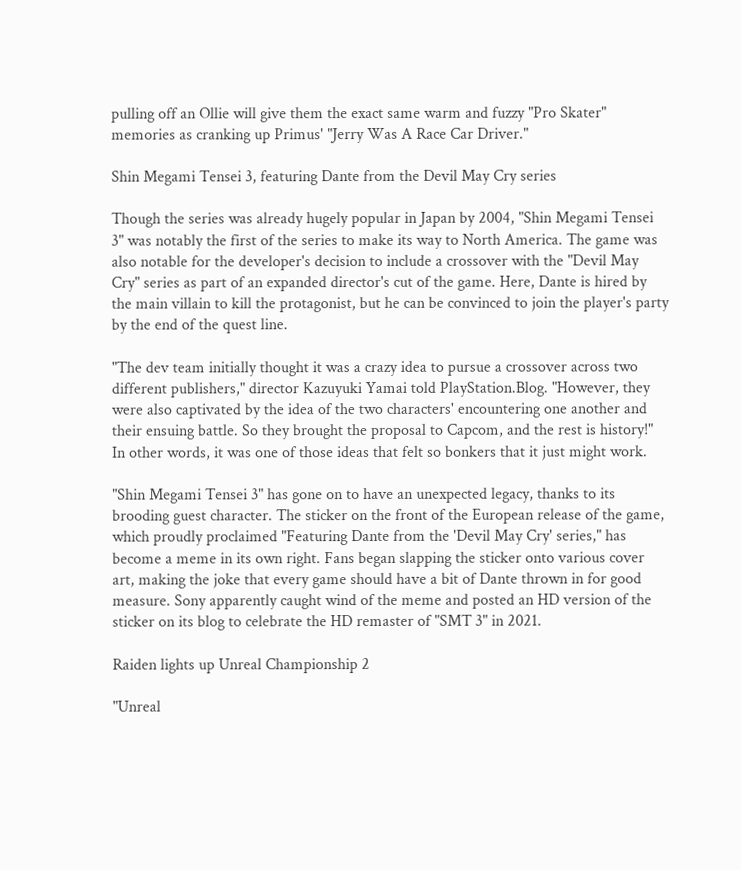pulling off an Ollie will give them the exact same warm and fuzzy "Pro Skater" memories as cranking up Primus' "Jerry Was A Race Car Driver."

Shin Megami Tensei 3, featuring Dante from the Devil May Cry series

Though the series was already hugely popular in Japan by 2004, "Shin Megami Tensei 3" was notably the first of the series to make its way to North America. The game was also notable for the developer's decision to include a crossover with the "Devil May Cry" series as part of an expanded director's cut of the game. Here, Dante is hired by the main villain to kill the protagonist, but he can be convinced to join the player's party by the end of the quest line.

"The dev team initially thought it was a crazy idea to pursue a crossover across two different publishers," director Kazuyuki Yamai told PlayStation.Blog. "However, they were also captivated by the idea of the two characters' encountering one another and their ensuing battle. So they brought the proposal to Capcom, and the rest is history!" In other words, it was one of those ideas that felt so bonkers that it just might work.

"Shin Megami Tensei 3" has gone on to have an unexpected legacy, thanks to its brooding guest character. The sticker on the front of the European release of the game, which proudly proclaimed "Featuring Dante from the 'Devil May Cry' series," has become a meme in its own right. Fans began slapping the sticker onto various cover art, making the joke that every game should have a bit of Dante thrown in for good measure. Sony apparently caught wind of the meme and posted an HD version of the sticker on its blog to celebrate the HD remaster of "SMT 3" in 2021.

Raiden lights up Unreal Championship 2

"Unreal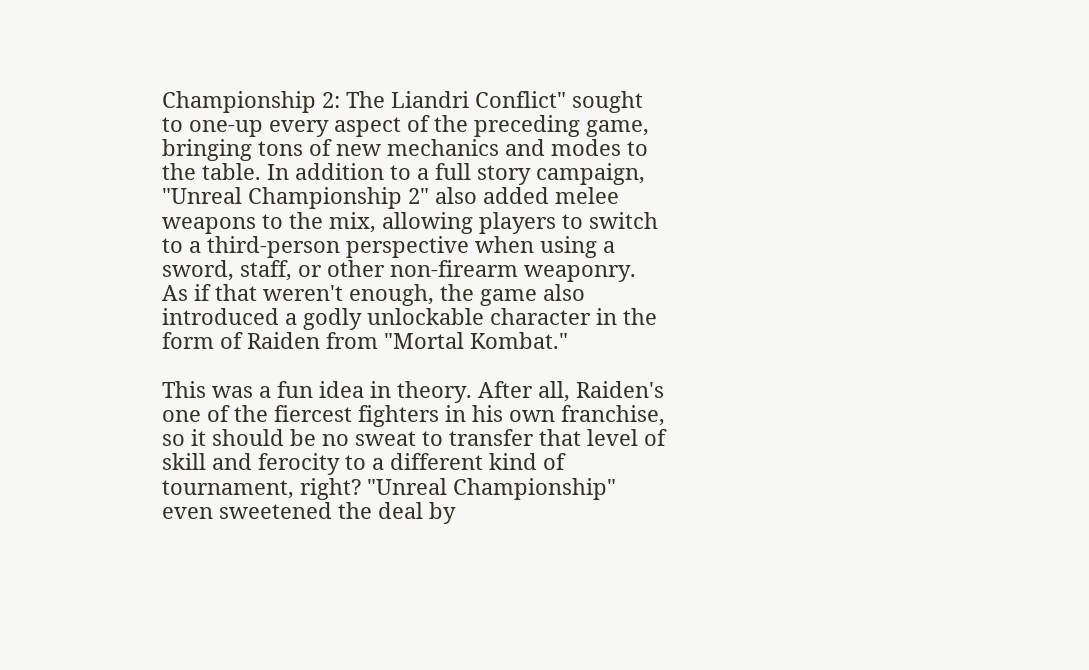Championship 2: The Liandri Conflict" sought to one-up every aspect of the preceding game, bringing tons of new mechanics and modes to the table. In addition to a full story campaign, "Unreal Championship 2" also added melee weapons to the mix, allowing players to switch to a third-person perspective when using a sword, staff, or other non-firearm weaponry. As if that weren't enough, the game also introduced a godly unlockable character in the form of Raiden from "Mortal Kombat."

This was a fun idea in theory. After all, Raiden's one of the fiercest fighters in his own franchise, so it should be no sweat to transfer that level of skill and ferocity to a different kind of tournament, right? "Unreal Championship" even sweetened the deal by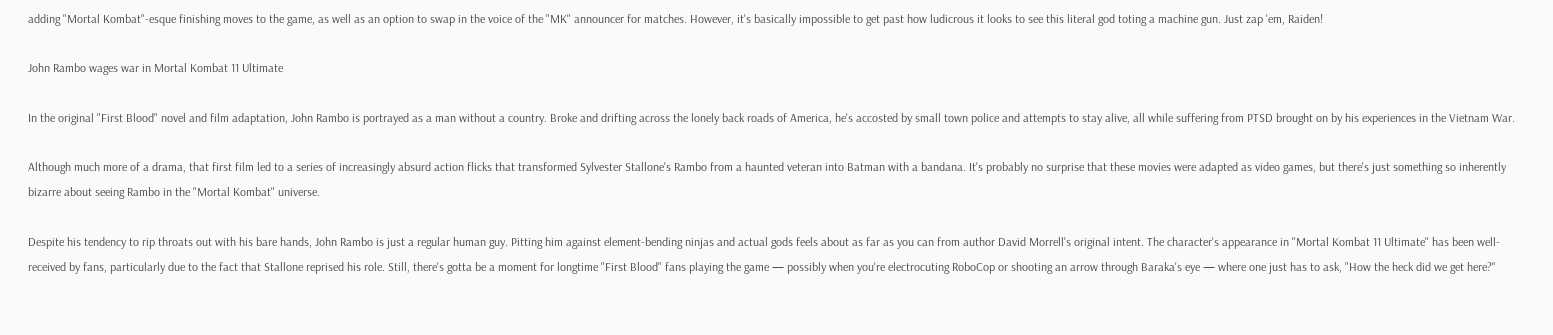adding "Mortal Kombat"-esque finishing moves to the game, as well as an option to swap in the voice of the "MK" announcer for matches. However, it's basically impossible to get past how ludicrous it looks to see this literal god toting a machine gun. Just zap 'em, Raiden!

John Rambo wages war in Mortal Kombat 11 Ultimate

In the original "First Blood" novel and film adaptation, John Rambo is portrayed as a man without a country. Broke and drifting across the lonely back roads of America, he's accosted by small town police and attempts to stay alive, all while suffering from PTSD brought on by his experiences in the Vietnam War.

Although much more of a drama, that first film led to a series of increasingly absurd action flicks that transformed Sylvester Stallone's Rambo from a haunted veteran into Batman with a bandana. It's probably no surprise that these movies were adapted as video games, but there's just something so inherently bizarre about seeing Rambo in the "Mortal Kombat" universe.

Despite his tendency to rip throats out with his bare hands, John Rambo is just a regular human guy. Pitting him against element-bending ninjas and actual gods feels about as far as you can from author David Morrell's original intent. The character's appearance in "Mortal Kombat 11 Ultimate" has been well-received by fans, particularly due to the fact that Stallone reprised his role. Still, there's gotta be a moment for longtime "First Blood" fans playing the game — possibly when you're electrocuting RoboCop or shooting an arrow through Baraka's eye — where one just has to ask, "How the heck did we get here?"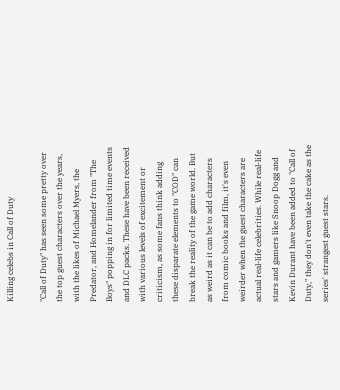Killing celebs in Call of Duty

"Call of Duty" has seen some pretty over the top guest characters over the years, with the likes of Michael Myers, the Predator, and Homelander from "The Boys" popping in for limited time events and DLC packs. These have been received with various levels of excitement or criticism, as some fans think adding these disparate elements to "COD" can break the reality of the game world. But as weird as it can be to add characters from comic books and film, it's even weirder when the guest characters are actual real-life celebrities. While real-life stars and gamers like Snoop Dogg and Kevin Durant have been added to "Call of Duty," they don't even take the cake as the series' strangest guest stars.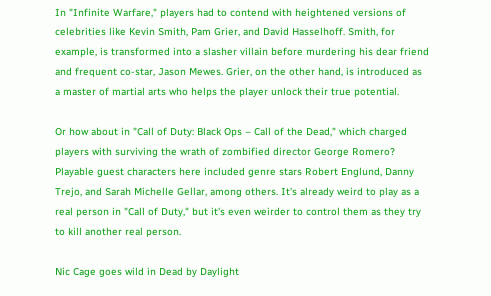In "Infinite Warfare," players had to contend with heightened versions of celebrities like Kevin Smith, Pam Grier, and David Hasselhoff. Smith, for example, is transformed into a slasher villain before murdering his dear friend and frequent co-star, Jason Mewes. Grier, on the other hand, is introduced as a master of martial arts who helps the player unlock their true potential.

Or how about in "Call of Duty: Black Ops – Call of the Dead," which charged players with surviving the wrath of zombified director George Romero? Playable guest characters here included genre stars Robert Englund, Danny Trejo, and Sarah Michelle Gellar, among others. It's already weird to play as a real person in "Call of Duty," but it's even weirder to control them as they try to kill another real person.

Nic Cage goes wild in Dead by Daylight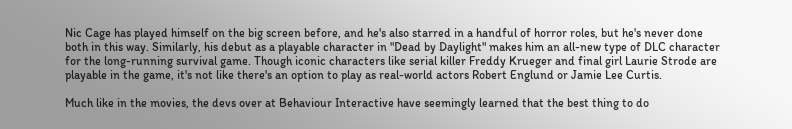Nic Cage has played himself on the big screen before, and he's also starred in a handful of horror roles, but he's never done both in this way. Similarly, his debut as a playable character in "Dead by Daylight" makes him an all-new type of DLC character for the long-running survival game. Though iconic characters like serial killer Freddy Krueger and final girl Laurie Strode are playable in the game, it's not like there's an option to play as real-world actors Robert Englund or Jamie Lee Curtis.

Much like in the movies, the devs over at Behaviour Interactive have seemingly learned that the best thing to do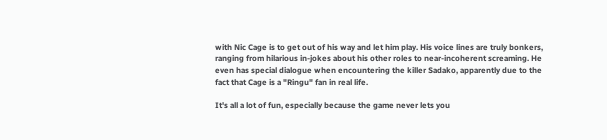with Nic Cage is to get out of his way and let him play. His voice lines are truly bonkers, ranging from hilarious in-jokes about his other roles to near-incoherent screaming. He even has special dialogue when encountering the killer Sadako, apparently due to the fact that Cage is a "Ringu" fan in real life.

It's all a lot of fun, especially because the game never lets you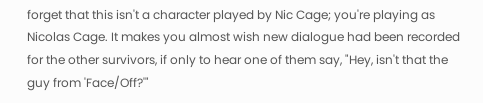forget that this isn't a character played by Nic Cage; you're playing as Nicolas Cage. It makes you almost wish new dialogue had been recorded for the other survivors, if only to hear one of them say, "Hey, isn't that the guy from 'Face/Off?'"